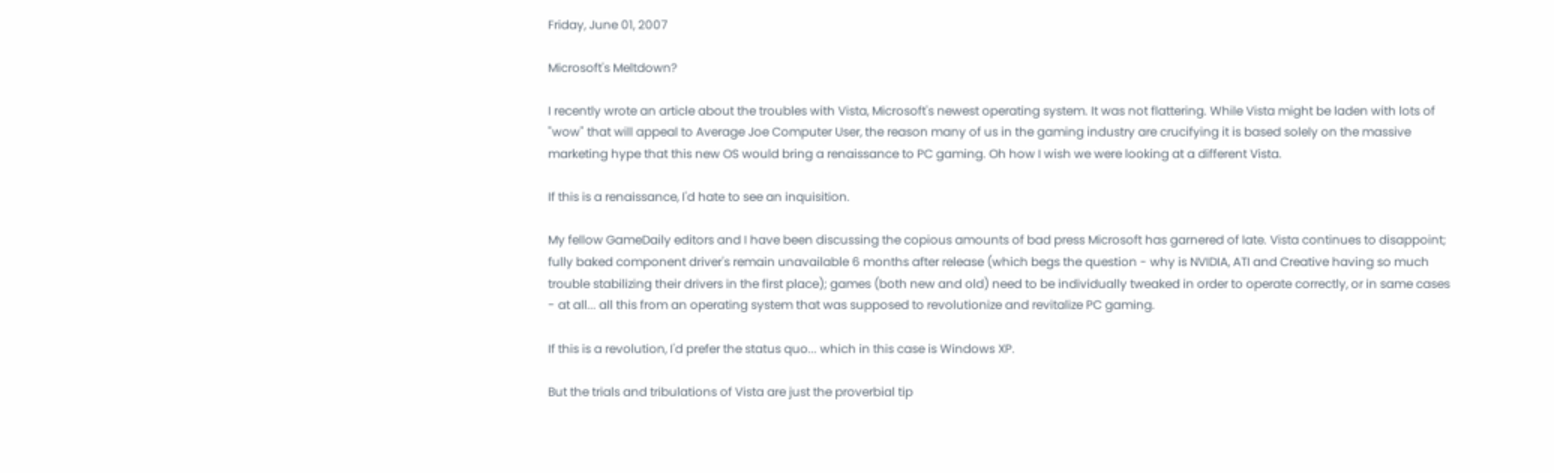Friday, June 01, 2007

Microsoft's Meltdown?

I recently wrote an article about the troubles with Vista, Microsoft's newest operating system. It was not flattering. While Vista might be laden with lots of "wow" that will appeal to Average Joe Computer User, the reason many of us in the gaming industry are crucifying it is based solely on the massive marketing hype that this new OS would bring a renaissance to PC gaming. Oh how I wish we were looking at a different Vista.

If this is a renaissance, I'd hate to see an inquisition.

My fellow GameDaily editors and I have been discussing the copious amounts of bad press Microsoft has garnered of late. Vista continues to disappoint; fully baked component driver's remain unavailable 6 months after release (which begs the question - why is NVIDIA, ATI and Creative having so much trouble stabilizing their drivers in the first place); games (both new and old) need to be individually tweaked in order to operate correctly, or in same cases - at all... all this from an operating system that was supposed to revolutionize and revitalize PC gaming.

If this is a revolution, I'd prefer the status quo... which in this case is Windows XP.

But the trials and tribulations of Vista are just the proverbial tip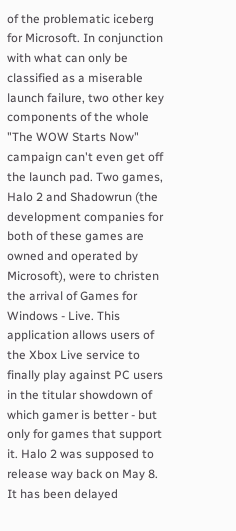of the problematic iceberg for Microsoft. In conjunction with what can only be classified as a miserable launch failure, two other key components of the whole "The WOW Starts Now" campaign can't even get off the launch pad. Two games, Halo 2 and Shadowrun (the development companies for both of these games are owned and operated by Microsoft), were to christen the arrival of Games for Windows - Live. This application allows users of the Xbox Live service to finally play against PC users in the titular showdown of which gamer is better - but only for games that support it. Halo 2 was supposed to release way back on May 8. It has been delayed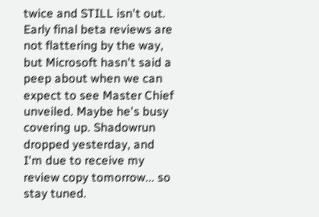twice and STILL isn't out. Early final beta reviews are not flattering by the way, but Microsoft hasn't said a peep about when we can expect to see Master Chief unveiled. Maybe he's busy covering up. Shadowrun dropped yesterday, and I'm due to receive my review copy tomorrow... so stay tuned.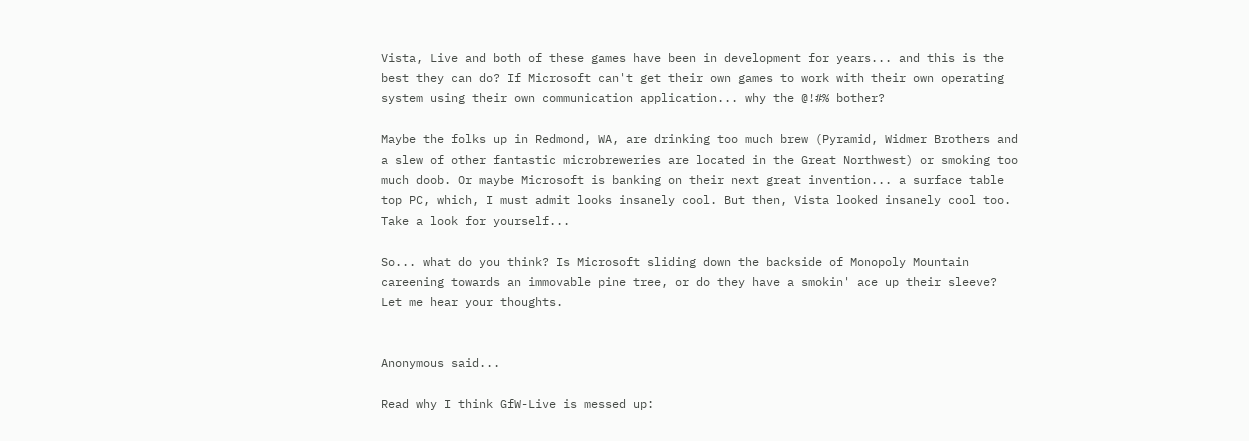Vista, Live and both of these games have been in development for years... and this is the best they can do? If Microsoft can't get their own games to work with their own operating system using their own communication application... why the @!#% bother?

Maybe the folks up in Redmond, WA, are drinking too much brew (Pyramid, Widmer Brothers and a slew of other fantastic microbreweries are located in the Great Northwest) or smoking too much doob. Or maybe Microsoft is banking on their next great invention... a surface table top PC, which, I must admit looks insanely cool. But then, Vista looked insanely cool too. Take a look for yourself...

So... what do you think? Is Microsoft sliding down the backside of Monopoly Mountain careening towards an immovable pine tree, or do they have a smokin' ace up their sleeve? Let me hear your thoughts.


Anonymous said...

Read why I think GfW-Live is messed up: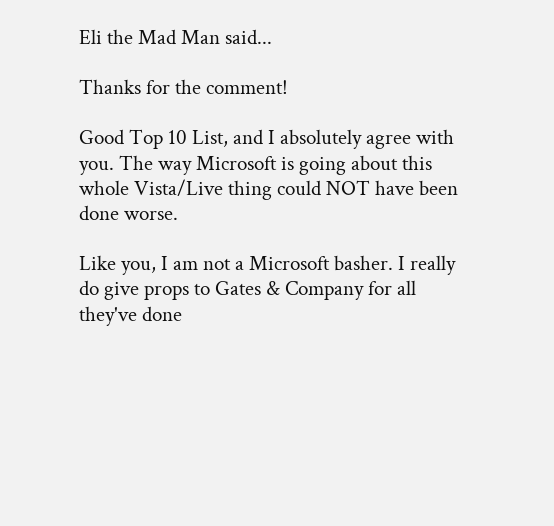Eli the Mad Man said...

Thanks for the comment!

Good Top 10 List, and I absolutely agree with you. The way Microsoft is going about this whole Vista/Live thing could NOT have been done worse.

Like you, I am not a Microsoft basher. I really do give props to Gates & Company for all they've done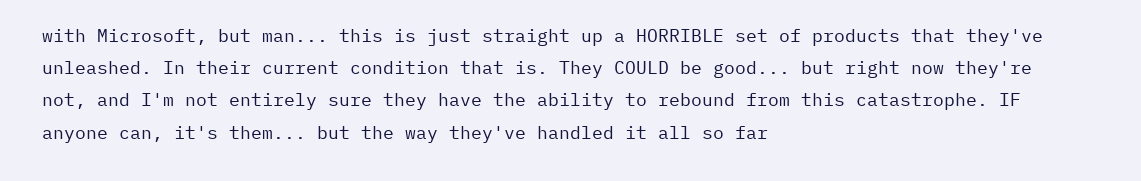with Microsoft, but man... this is just straight up a HORRIBLE set of products that they've unleashed. In their current condition that is. They COULD be good... but right now they're not, and I'm not entirely sure they have the ability to rebound from this catastrophe. IF anyone can, it's them... but the way they've handled it all so far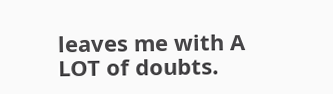leaves me with A LOT of doubts.